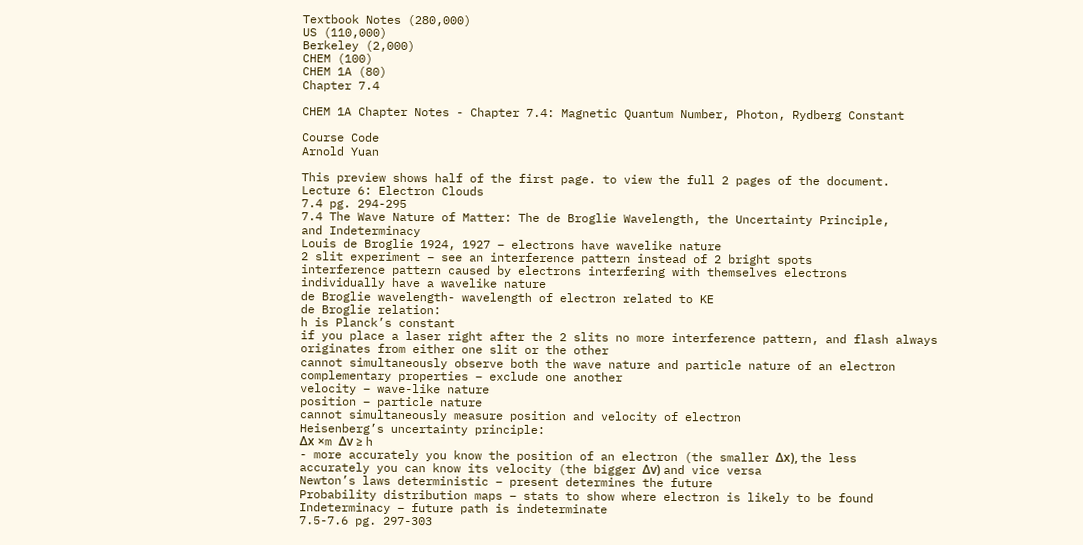Textbook Notes (280,000)
US (110,000)
Berkeley (2,000)
CHEM (100)
CHEM 1A (80)
Chapter 7.4

CHEM 1A Chapter Notes - Chapter 7.4: Magnetic Quantum Number, Photon, Rydberg Constant

Course Code
Arnold Yuan

This preview shows half of the first page. to view the full 2 pages of the document.
Lecture 6: Electron Clouds
7.4 pg. 294-295
7.4 The Wave Nature of Matter: The de Broglie Wavelength, the Uncertainty Principle,
and Indeterminacy
Louis de Broglie 1924, 1927 – electrons have wavelike nature
2 slit experiment – see an interference pattern instead of 2 bright spots
interference pattern caused by electrons interfering with themselves electrons
individually have a wavelike nature
de Broglie wavelength- wavelength of electron related to KE
de Broglie relation:
h is Planck’s constant
if you place a laser right after the 2 slits no more interference pattern, and flash always
originates from either one slit or the other
cannot simultaneously observe both the wave nature and particle nature of an electron
complementary properties – exclude one another
velocity – wave-like nature
position – particle nature
cannot simultaneously measure position and velocity of electron
Heisenberg’s uncertainty principle:
Δx ×m Δv ≥ h
- more accurately you know the position of an electron (the smaller Δx), the less
accurately you can know its velocity (the bigger Δv) and vice versa
Newton’s laws deterministic – present determines the future
Probability distribution maps – stats to show where electron is likely to be found
Indeterminacy – future path is indeterminate
7.5-7.6 pg. 297-303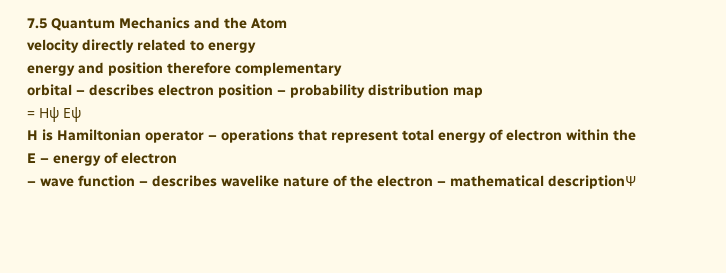7.5 Quantum Mechanics and the Atom
velocity directly related to energy
energy and position therefore complementary
orbital – describes electron position – probability distribution map
= Ηψ Εψ
H is Hamiltonian operator – operations that represent total energy of electron within the
E – energy of electron
– wave function – describes wavelike nature of the electron – mathematical descriptionΨ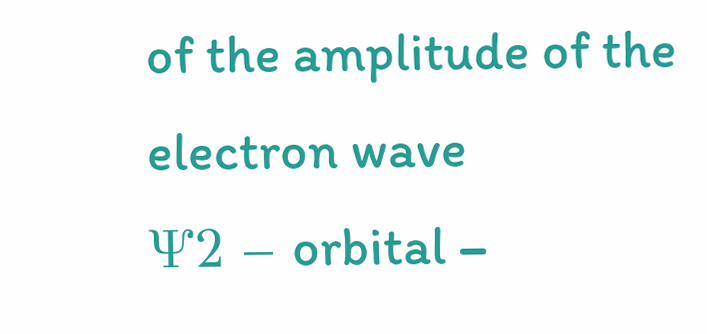of the amplitude of the electron wave
Ψ2 – orbital –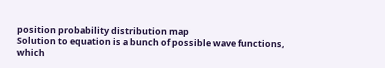position probability distribution map
Solution to equation is a bunch of possible wave functions, which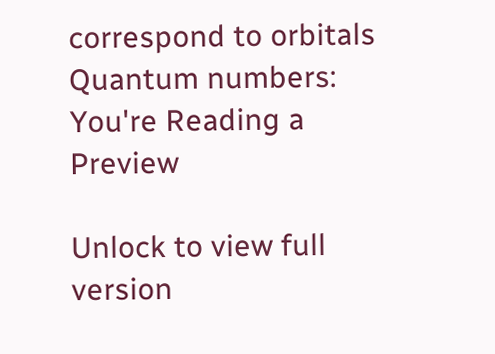correspond to orbitals
Quantum numbers:
You're Reading a Preview

Unlock to view full version